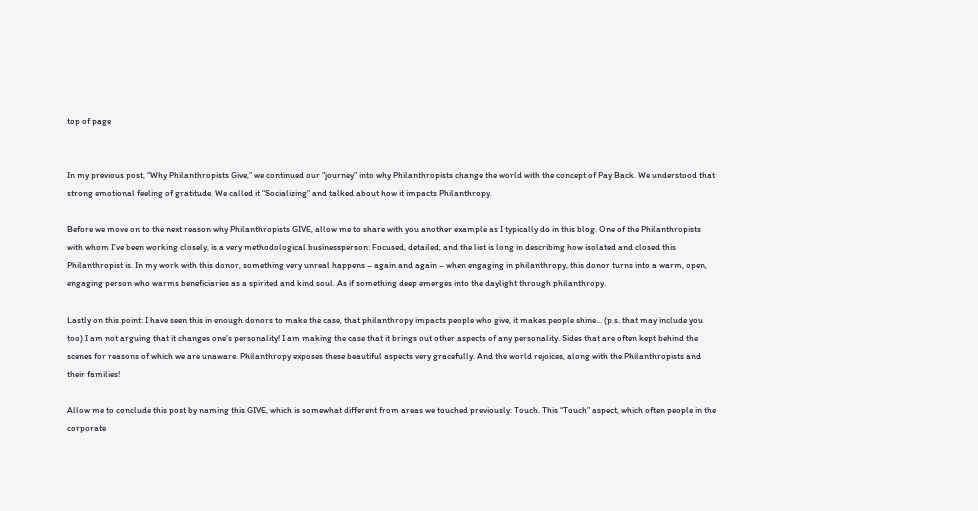top of page


In my previous post, “Why Philanthropists Give,” we continued our “journey” into why Philanthropists change the world with the concept of Pay Back. We understood that strong emotional feeling of gratitude. We called it “Socializing” and talked about how it impacts Philanthropy.

Before we move on to the next reason why Philanthropists GIVE, allow me to share with you another example as I typically do in this blog. One of the Philanthropists with whom I’ve been working closely, is a very methodological businessperson: Focused, detailed, and the list is long in describing how isolated and closed this Philanthropist is. In my work with this donor, something very unreal happens – again and again – when engaging in philanthropy, this donor turns into a warm, open, engaging person who warms beneficiaries as a spirited and kind soul. As if something deep emerges into the daylight through philanthropy.

Lastly on this point: I have seen this in enough donors to make the case, that philanthropy impacts people who give, it makes people shine… (p.s. that may include you too) I am not arguing that it changes one’s personality! I am making the case that it brings out other aspects of any personality. Sides that are often kept behind the scenes for reasons of which we are unaware. Philanthropy exposes these beautiful aspects very gracefully. And the world rejoices, along with the Philanthropists and their families!

Allow me to conclude this post by naming this GIVE, which is somewhat different from areas we touched previously: Touch. This “Touch” aspect, which often people in the corporate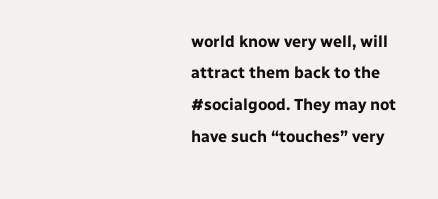world know very well, will attract them back to the #socialgood. They may not have such “touches” very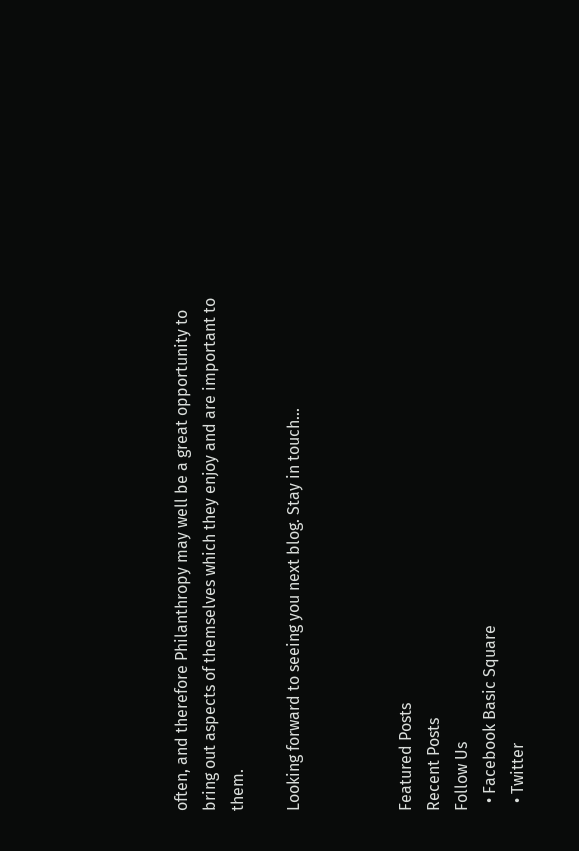often, and therefore Philanthropy may well be a great opportunity to bring out aspects of themselves which they enjoy and are important to them.

Looking forward to seeing you next blog. Stay in touch...



Featured Posts
Recent Posts
Follow Us
  • Facebook Basic Square
  • Twitter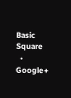Basic Square
  • Google+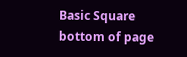Basic Square
bottom of page